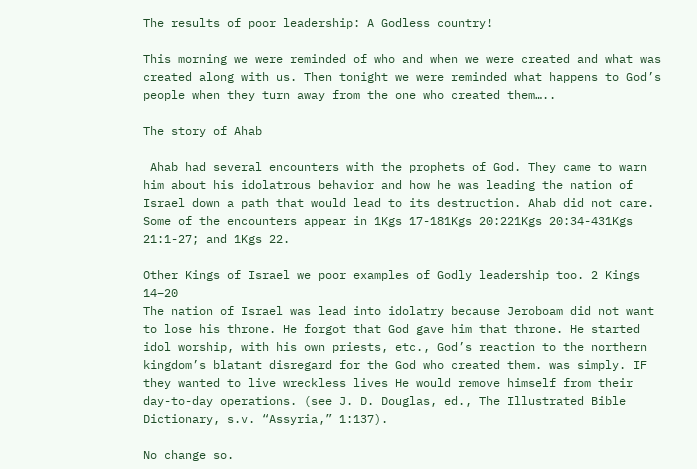The results of poor leadership: A Godless country!

This morning we were reminded of who and when we were created and what was created along with us. Then tonight we were reminded what happens to God’s people when they turn away from the one who created them…..

The story of Ahab

 Ahab had several encounters with the prophets of God. They came to warn him about his idolatrous behavior and how he was leading the nation of Israel down a path that would lead to its destruction. Ahab did not care. Some of the encounters appear in 1Kgs 17-181Kgs 20:221Kgs 20:34-431Kgs 21:1-27; and 1Kgs 22.

Other Kings of Israel we poor examples of Godly leadership too. 2 Kings 14–20
The nation of Israel was lead into idolatry because Jeroboam did not want to lose his throne. He forgot that God gave him that throne. He started idol worship, with his own priests, etc., God’s reaction to the northern kingdom’s blatant disregard for the God who created them. was simply. IF they wanted to live wreckless lives He would remove himself from their day-to-day operations. (see J. D. Douglas, ed., The Illustrated Bible Dictionary, s.v. “Assyria,” 1:137).

No change so.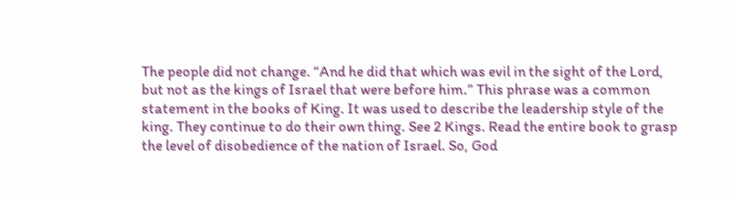The people did not change. “And he did that which was evil in the sight of the Lord, but not as the kings of Israel that were before him.” This phrase was a common statement in the books of King. It was used to describe the leadership style of the king. They continue to do their own thing. See 2 Kings. Read the entire book to grasp the level of disobedience of the nation of Israel. So, God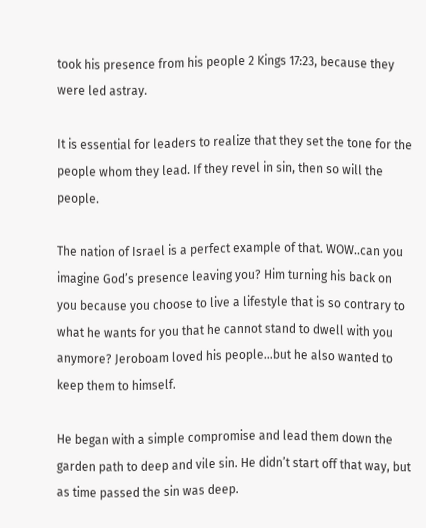took his presence from his people 2 Kings 17:23, because they were led astray.

It is essential for leaders to realize that they set the tone for the people whom they lead. If they revel in sin, then so will the people.

The nation of Israel is a perfect example of that. WOW..can you imagine God’s presence leaving you? Him turning his back on you because you choose to live a lifestyle that is so contrary to what he wants for you that he cannot stand to dwell with you anymore? Jeroboam loved his people…but he also wanted to keep them to himself.

He began with a simple compromise and lead them down the garden path to deep and vile sin. He didn’t start off that way, but as time passed the sin was deep.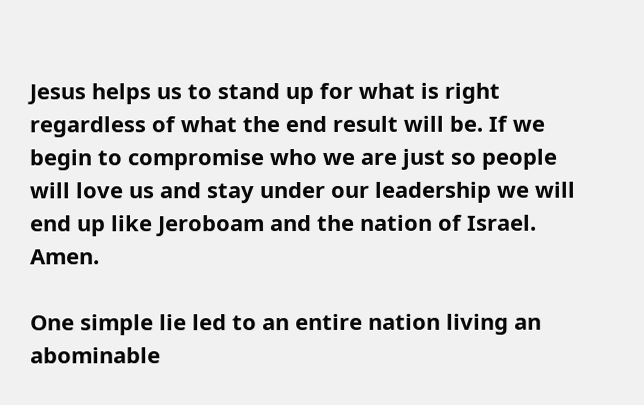Jesus helps us to stand up for what is right regardless of what the end result will be. If we begin to compromise who we are just so people will love us and stay under our leadership we will end up like Jeroboam and the nation of Israel. Amen.

One simple lie led to an entire nation living an abominable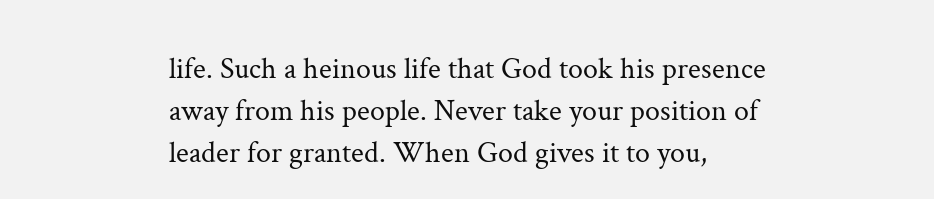life. Such a heinous life that God took his presence away from his people. Never take your position of leader for granted. When God gives it to you,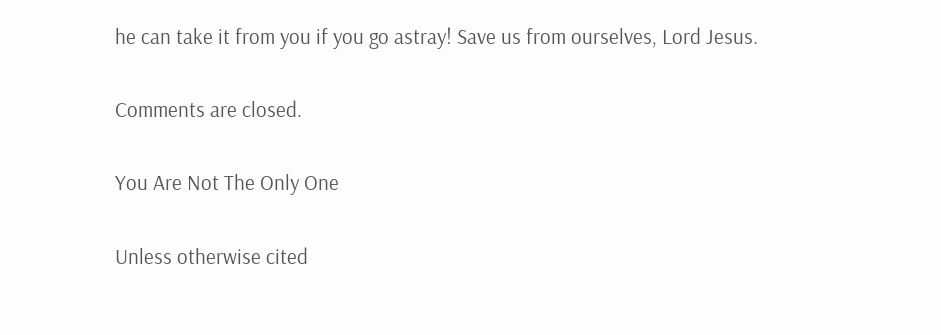he can take it from you if you go astray! Save us from ourselves, Lord Jesus.

Comments are closed.

You Are Not The Only One

Unless otherwise cited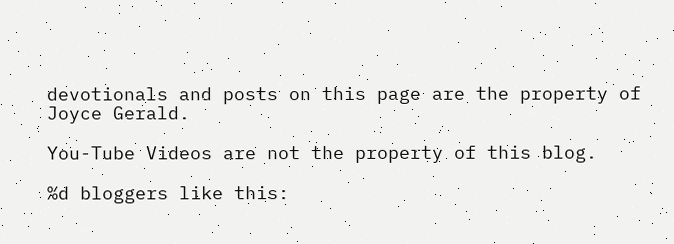devotionals and posts on this page are the property of Joyce Gerald.

You-Tube Videos are not the property of this blog.

%d bloggers like this: